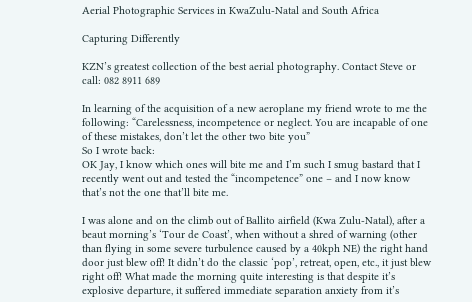Aerial Photographic Services in KwaZulu-Natal and South Africa

Capturing Differently

KZN’s greatest collection of the best aerial photography. Contact Steve or call: 082 8911 689

In learning of the acquisition of a new aeroplane my friend wrote to me the following: “Carelessness, incompetence or neglect. You are incapable of one of these mistakes, don’t let the other two bite you”
So I wrote back:
OK Jay, I know which ones will bite me and I’m such I smug bastard that I recently went out and tested the “incompetence” one – and I now know that’s not the one that’ll bite me.

I was alone and on the climb out of Ballito airfield (Kwa Zulu-Natal), after a beaut morning’s ‘Tour de Coast’, when without a shred of warning (other than flying in some severe turbulence caused by a 40kph NE) the right hand door just blew off! It didn’t do the classic ‘pop’, retreat, open, etc., it just blew right off! What made the morning quite interesting is that despite it’s explosive departure, it suffered immediate separation anxiety from it’s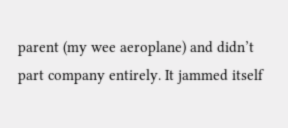parent (my wee aeroplane) and didn’t part company entirely. It jammed itself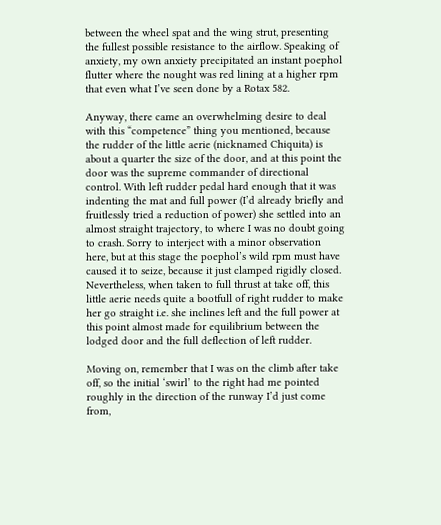between the wheel spat and the wing strut, presenting the fullest possible resistance to the airflow. Speaking of anxiety, my own anxiety precipitated an instant poephol flutter where the nought was red lining at a higher rpm that even what I’ve seen done by a Rotax 582.

Anyway, there came an overwhelming desire to deal with this “competence” thing you mentioned, because the rudder of the little aerie (nicknamed Chiquita) is about a quarter the size of the door, and at this point the door was the supreme commander of directional control. With left rudder pedal hard enough that it was indenting the mat and full power (I’d already briefly and fruitlessly tried a reduction of power) she settled into an almost straight trajectory, to where I was no doubt going to crash. Sorry to interject with a minor observation here, but at this stage the poephol’s wild rpm must have caused it to seize, because it just clamped rigidly closed. Nevertheless, when taken to full thrust at take off, this little aerie needs quite a bootfull of right rudder to make her go straight i.e. she inclines left and the full power at this point almost made for equilibrium between the lodged door and the full deflection of left rudder.

Moving on, remember that I was on the climb after take off, so the initial ‘swirl’ to the right had me pointed roughly in the direction of the runway I’d just come from,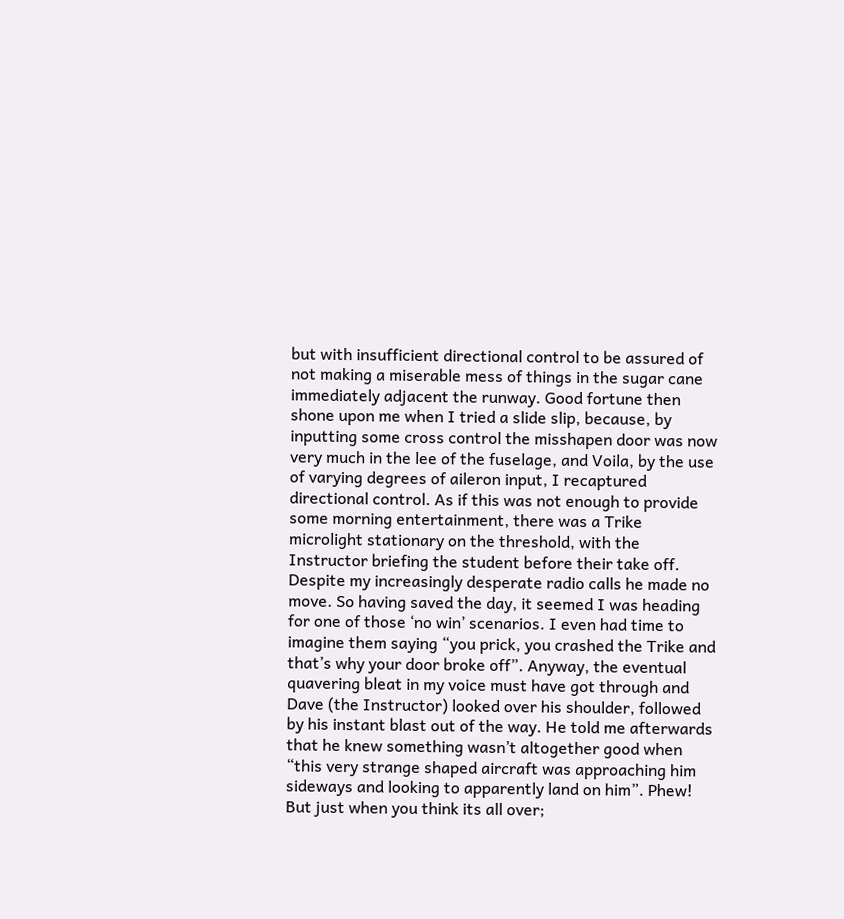but with insufficient directional control to be assured of not making a miserable mess of things in the sugar cane immediately adjacent the runway. Good fortune then shone upon me when I tried a slide slip, because, by inputting some cross control the misshapen door was now very much in the lee of the fuselage, and Voila, by the use of varying degrees of aileron input, I recaptured directional control. As if this was not enough to provide some morning entertainment, there was a Trike microlight stationary on the threshold, with the Instructor briefing the student before their take off. Despite my increasingly desperate radio calls he made no move. So having saved the day, it seemed I was heading for one of those ‘no win’ scenarios. I even had time to imagine them saying “you prick, you crashed the Trike and that’s why your door broke off”. Anyway, the eventual quavering bleat in my voice must have got through and Dave (the Instructor) looked over his shoulder, followed by his instant blast out of the way. He told me afterwards that he knew something wasn’t altogether good when “this very strange shaped aircraft was approaching him sideways and looking to apparently land on him”. Phew! But just when you think its all over;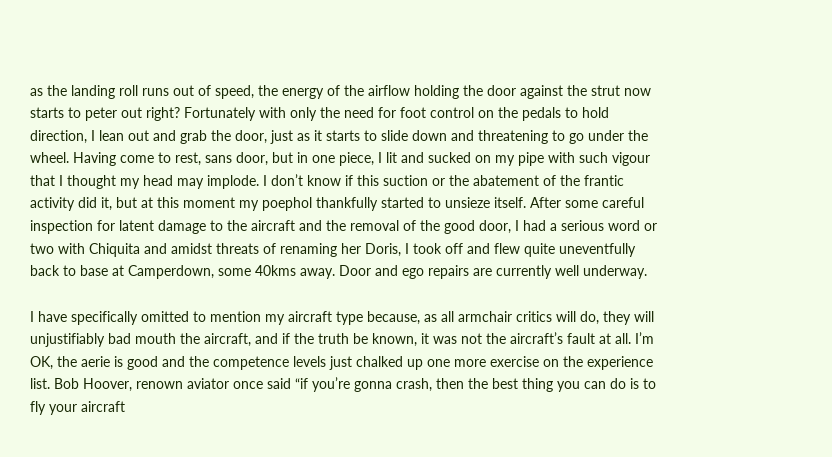as the landing roll runs out of speed, the energy of the airflow holding the door against the strut now starts to peter out right? Fortunately with only the need for foot control on the pedals to hold direction, I lean out and grab the door, just as it starts to slide down and threatening to go under the wheel. Having come to rest, sans door, but in one piece, I lit and sucked on my pipe with such vigour that I thought my head may implode. I don’t know if this suction or the abatement of the frantic activity did it, but at this moment my poephol thankfully started to unsieze itself. After some careful inspection for latent damage to the aircraft and the removal of the good door, I had a serious word or two with Chiquita and amidst threats of renaming her Doris, I took off and flew quite uneventfully back to base at Camperdown, some 40kms away. Door and ego repairs are currently well underway.

I have specifically omitted to mention my aircraft type because, as all armchair critics will do, they will unjustifiably bad mouth the aircraft, and if the truth be known, it was not the aircraft’s fault at all. I’m OK, the aerie is good and the competence levels just chalked up one more exercise on the experience list. Bob Hoover, renown aviator once said “if you’re gonna crash, then the best thing you can do is to fly your aircraft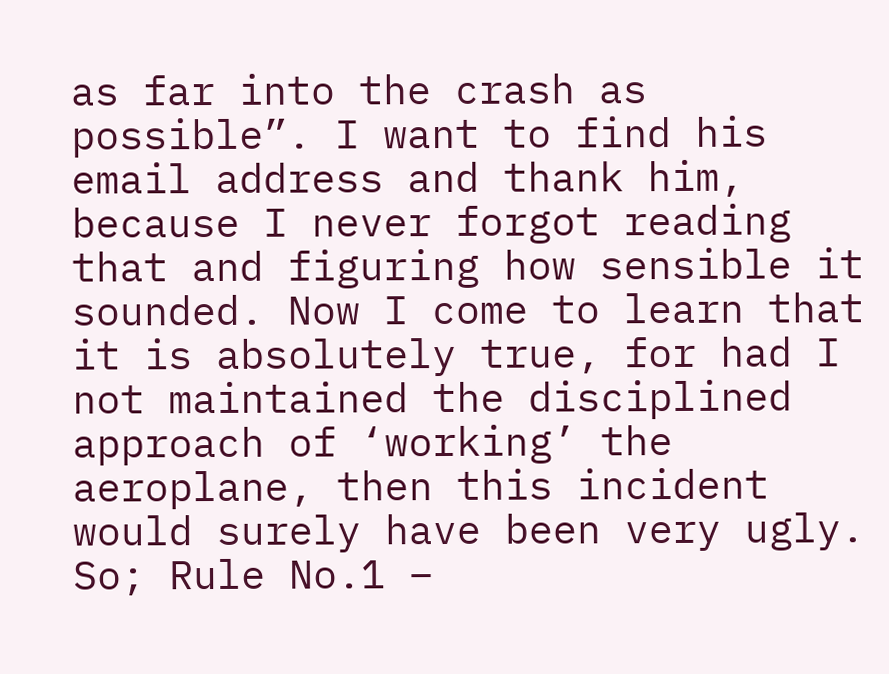as far into the crash as possible”. I want to find his email address and thank him, because I never forgot reading that and figuring how sensible it sounded. Now I come to learn that it is absolutely true, for had I not maintained the disciplined approach of ‘working’ the aeroplane, then this incident would surely have been very ugly. So; Rule No.1 –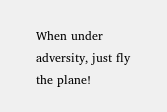When under adversity, just fly the plane!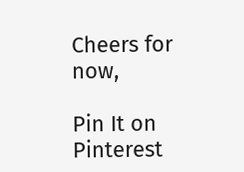Cheers for now,

Pin It on Pinterest